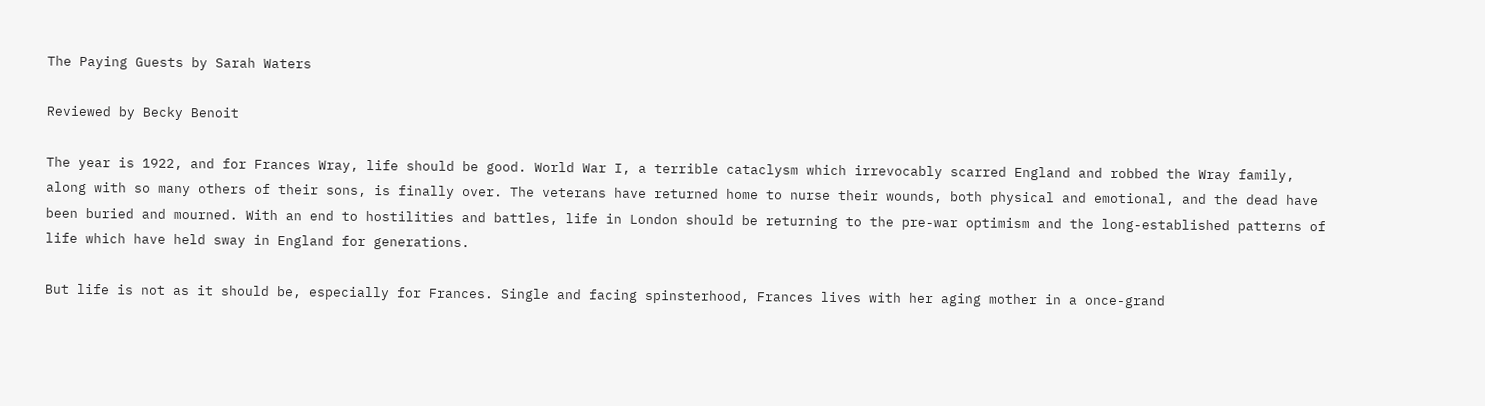The Paying Guests by Sarah Waters

Reviewed by Becky Benoit

The year is 1922, and for Frances Wray, life should be good. World War I, a terrible cataclysm which irrevocably scarred England and robbed the Wray family, along with so many others of their sons, is finally over. The veterans have returned home to nurse their wounds, both physical and emotional, and the dead have been buried and mourned. With an end to hostilities and battles, life in London should be returning to the pre-war optimism and the long-established patterns of life which have held sway in England for generations.

But life is not as it should be, especially for Frances. Single and facing spinsterhood, Frances lives with her aging mother in a once-grand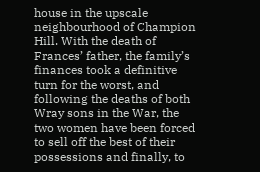house in the upscale neighbourhood of Champion Hill. With the death of Frances’ father, the family’s finances took a definitive turn for the worst, and following the deaths of both Wray sons in the War, the two women have been forced to sell off the best of their possessions and finally, to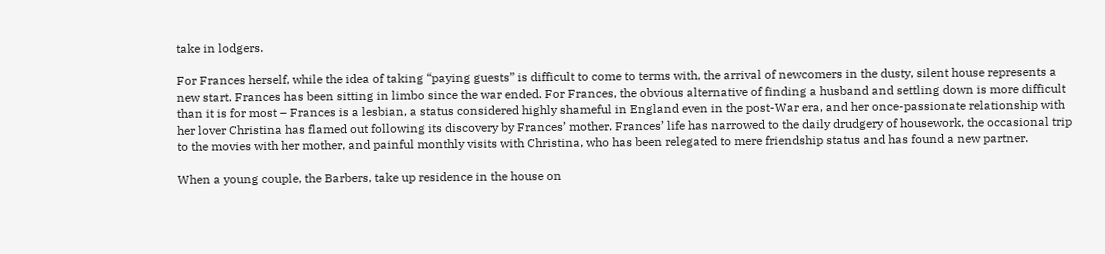take in lodgers.

For Frances herself, while the idea of taking “paying guests” is difficult to come to terms with, the arrival of newcomers in the dusty, silent house represents a new start. Frances has been sitting in limbo since the war ended. For Frances, the obvious alternative of finding a husband and settling down is more difficult than it is for most – Frances is a lesbian, a status considered highly shameful in England even in the post-War era, and her once-passionate relationship with her lover Christina has flamed out following its discovery by Frances’ mother. Frances’ life has narrowed to the daily drudgery of housework, the occasional trip to the movies with her mother, and painful monthly visits with Christina, who has been relegated to mere friendship status and has found a new partner.

When a young couple, the Barbers, take up residence in the house on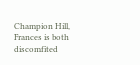Champion Hill, Frances is both discomfited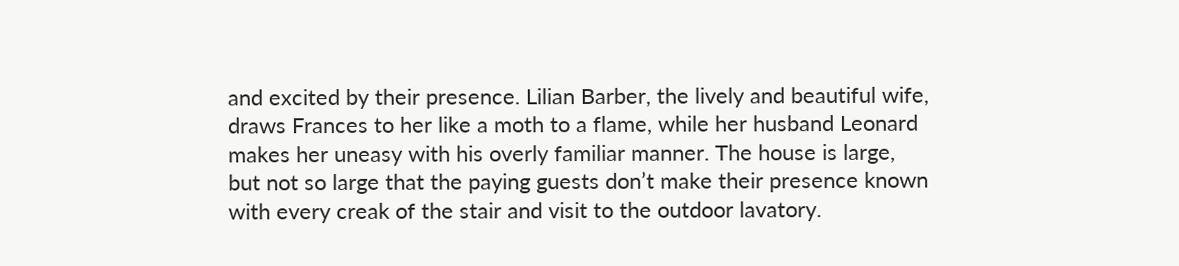and excited by their presence. Lilian Barber, the lively and beautiful wife, draws Frances to her like a moth to a flame, while her husband Leonard makes her uneasy with his overly familiar manner. The house is large, but not so large that the paying guests don’t make their presence known with every creak of the stair and visit to the outdoor lavatory.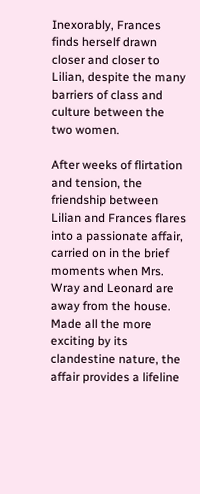Inexorably, Frances finds herself drawn closer and closer to Lilian, despite the many barriers of class and culture between the two women.

After weeks of flirtation and tension, the friendship between Lilian and Frances flares into a passionate affair, carried on in the brief moments when Mrs. Wray and Leonard are away from the house. Made all the more exciting by its clandestine nature, the affair provides a lifeline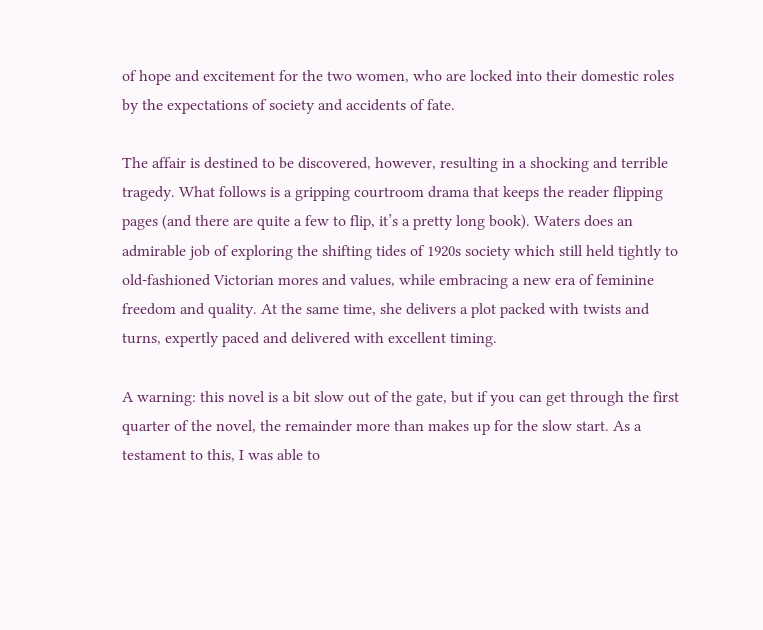of hope and excitement for the two women, who are locked into their domestic roles by the expectations of society and accidents of fate.

The affair is destined to be discovered, however, resulting in a shocking and terrible tragedy. What follows is a gripping courtroom drama that keeps the reader flipping pages (and there are quite a few to flip, it’s a pretty long book). Waters does an admirable job of exploring the shifting tides of 1920s society which still held tightly to old-fashioned Victorian mores and values, while embracing a new era of feminine freedom and quality. At the same time, she delivers a plot packed with twists and turns, expertly paced and delivered with excellent timing.

A warning: this novel is a bit slow out of the gate, but if you can get through the first quarter of the novel, the remainder more than makes up for the slow start. As a testament to this, I was able to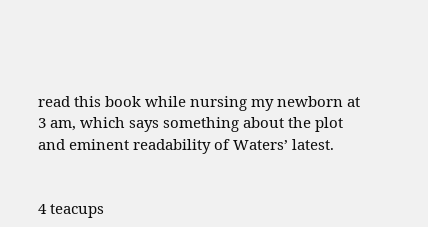read this book while nursing my newborn at 3 am, which says something about the plot and eminent readability of Waters’ latest.


4 teacups